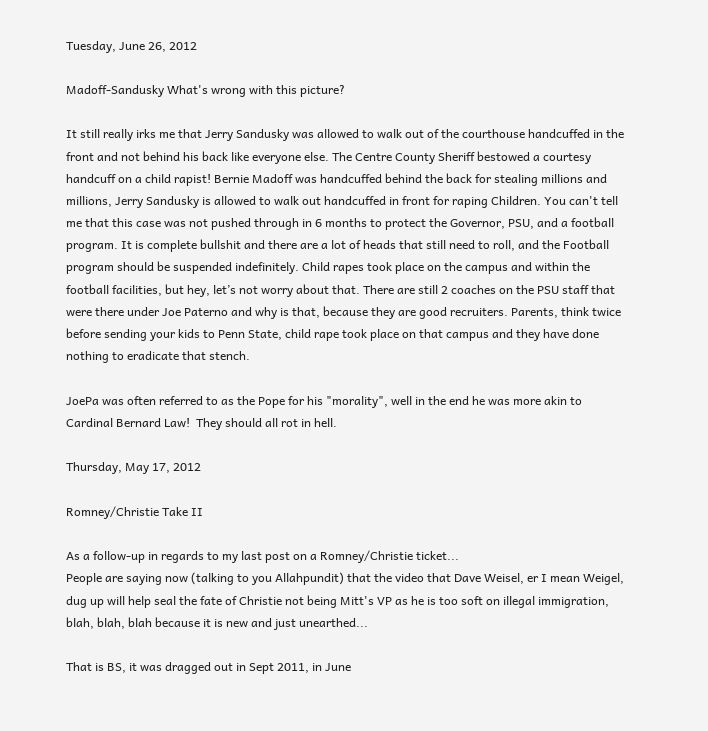Tuesday, June 26, 2012

Madoff-Sandusky What's wrong with this picture?

It still really irks me that Jerry Sandusky was allowed to walk out of the courthouse handcuffed in the front and not behind his back like everyone else. The Centre County Sheriff bestowed a courtesy handcuff on a child rapist! Bernie Madoff was handcuffed behind the back for stealing millions and millions, Jerry Sandusky is allowed to walk out handcuffed in front for raping Children. You can't tell me that this case was not pushed through in 6 months to protect the Governor, PSU, and a football program. It is complete bullshit and there are a lot of heads that still need to roll, and the Football program should be suspended indefinitely. Child rapes took place on the campus and within the football facilities, but hey, let’s not worry about that. There are still 2 coaches on the PSU staff that were there under Joe Paterno and why is that, because they are good recruiters. Parents, think twice before sending your kids to Penn State, child rape took place on that campus and they have done nothing to eradicate that stench.

JoePa was often referred to as the Pope for his "morality", well in the end he was more akin to Cardinal Bernard Law!  They should all rot in hell.

Thursday, May 17, 2012

Romney/Christie Take II

As a follow-up in regards to my last post on a Romney/Christie ticket...
People are saying now (talking to you Allahpundit) that the video that Dave Weisel, er I mean Weigel, dug up will help seal the fate of Christie not being Mitt's VP as he is too soft on illegal immigration, blah, blah, blah because it is new and just unearthed...

That is BS, it was dragged out in Sept 2011, in June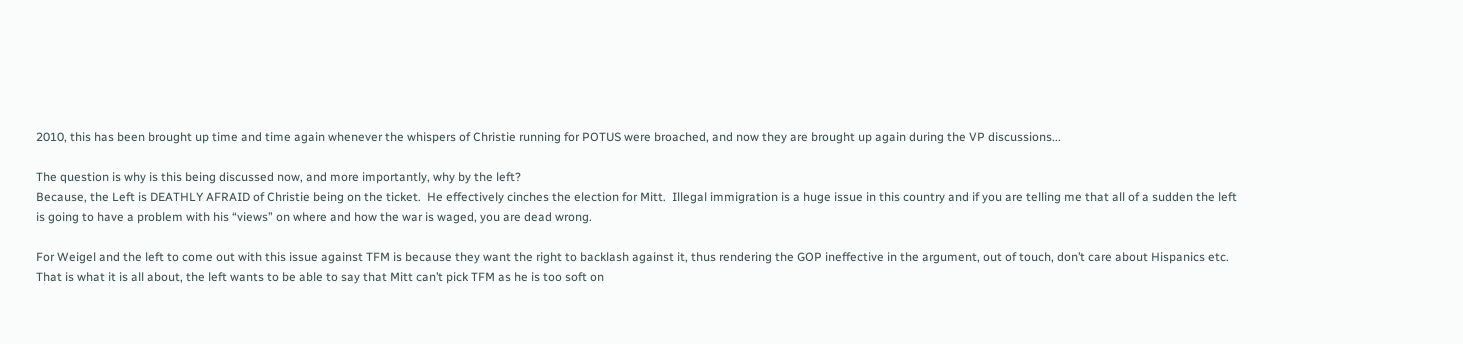2010, this has been brought up time and time again whenever the whispers of Christie running for POTUS were broached, and now they are brought up again during the VP discussions...

The question is why is this being discussed now, and more importantly, why by the left?
Because, the Left is DEATHLY AFRAID of Christie being on the ticket.  He effectively cinches the election for Mitt.  Illegal immigration is a huge issue in this country and if you are telling me that all of a sudden the left is going to have a problem with his “views” on where and how the war is waged, you are dead wrong.

For Weigel and the left to come out with this issue against TFM is because they want the right to backlash against it, thus rendering the GOP ineffective in the argument, out of touch, don’t care about Hispanics etc. That is what it is all about, the left wants to be able to say that Mitt can’t pick TFM as he is too soft on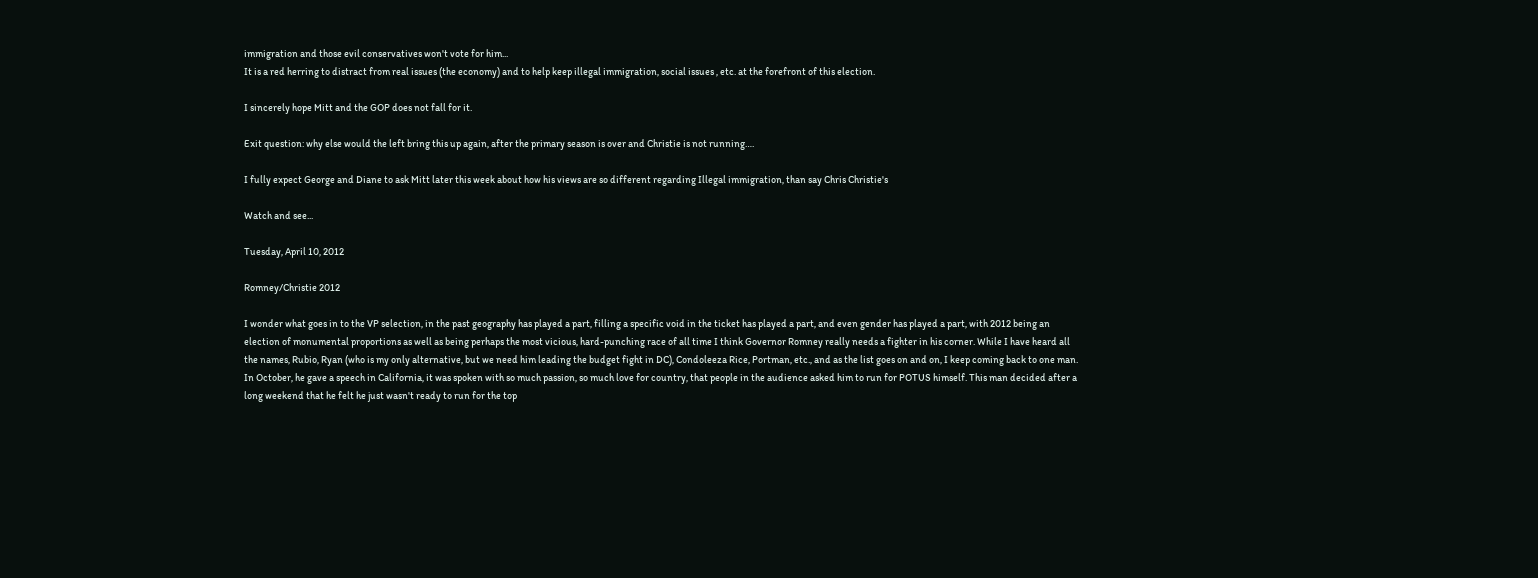immigration and those evil conservatives won't vote for him...
It is a red herring to distract from real issues (the economy) and to help keep illegal immigration, social issues , etc. at the forefront of this election.

I sincerely hope Mitt and the GOP does not fall for it.

Exit question: why else would the left bring this up again, after the primary season is over and Christie is not running….

I fully expect George and Diane to ask Mitt later this week about how his views are so different regarding Illegal immigration, than say Chris Christie's

Watch and see...

Tuesday, April 10, 2012

Romney/Christie 2012

I wonder what goes in to the VP selection, in the past geography has played a part, filling a specific void in the ticket has played a part, and even gender has played a part, with 2012 being an election of monumental proportions as well as being perhaps the most vicious, hard-punching race of all time I think Governor Romney really needs a fighter in his corner. While I have heard all the names, Rubio, Ryan (who is my only alternative, but we need him leading the budget fight in DC), Condoleeza Rice, Portman, etc., and as the list goes on and on, I keep coming back to one man. In October, he gave a speech in California, it was spoken with so much passion, so much love for country, that people in the audience asked him to run for POTUS himself. This man decided after a long weekend that he felt he just wasn't ready to run for the top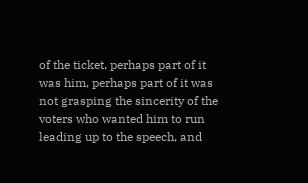of the ticket, perhaps part of it was him, perhaps part of it was not grasping the sincerity of the voters who wanted him to run leading up to the speech, and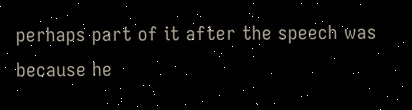perhaps part of it after the speech was because he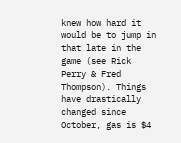knew how hard it would be to jump in that late in the game (see Rick Perry & Fred Thompson). Things have drastically changed since October, gas is $4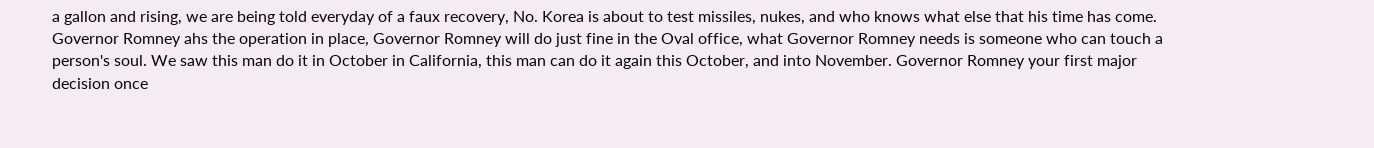a gallon and rising, we are being told everyday of a faux recovery, No. Korea is about to test missiles, nukes, and who knows what else that his time has come. Governor Romney ahs the operation in place, Governor Romney will do just fine in the Oval office, what Governor Romney needs is someone who can touch a person's soul. We saw this man do it in October in California, this man can do it again this October, and into November. Governor Romney your first major decision once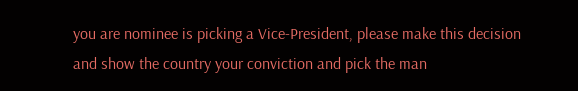you are nominee is picking a Vice-President, please make this decision and show the country your conviction and pick the man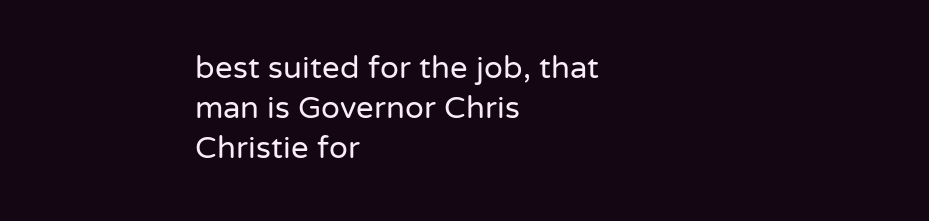best suited for the job, that man is Governor Chris Christie for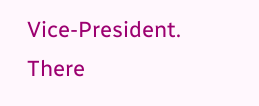Vice-President. There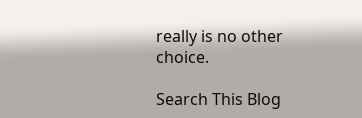really is no other choice.

Search This Blog